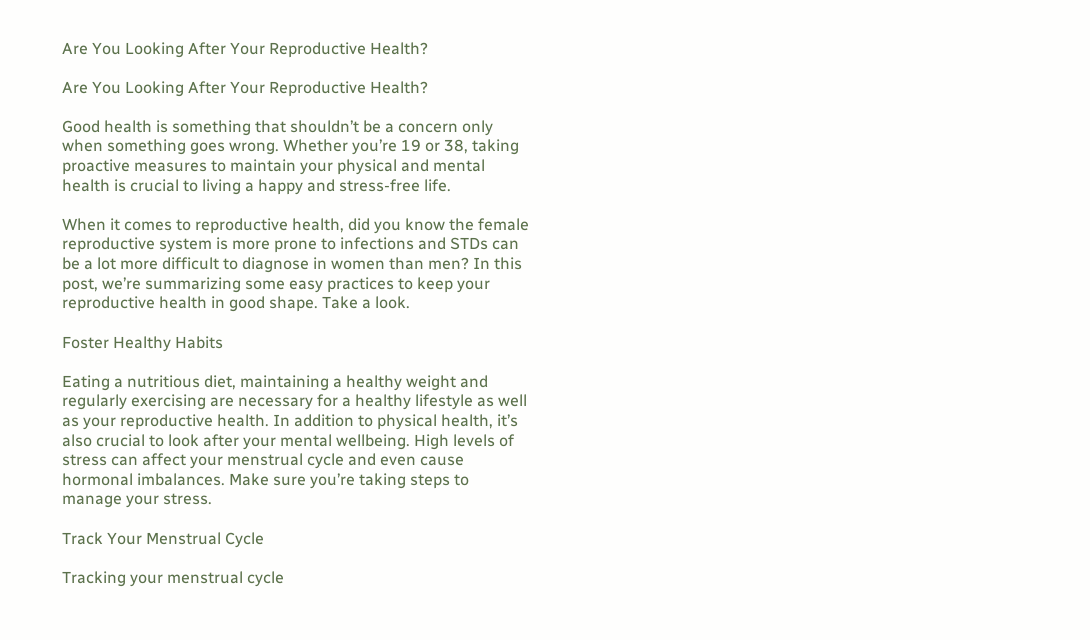Are You Looking After Your Reproductive Health?

Are You Looking After Your Reproductive Health?

Good health is something that shouldn’t be a concern only when something goes wrong. Whether you’re 19 or 38, taking proactive measures to maintain your physical and mental health is crucial to living a happy and stress-free life.

When it comes to reproductive health, did you know the female reproductive system is more prone to infections and STDs can be a lot more difficult to diagnose in women than men? In this post, we’re summarizing some easy practices to keep your reproductive health in good shape. Take a look.

Foster Healthy Habits

Eating a nutritious diet, maintaining a healthy weight and regularly exercising are necessary for a healthy lifestyle as well as your reproductive health. In addition to physical health, it’s also crucial to look after your mental wellbeing. High levels of stress can affect your menstrual cycle and even cause hormonal imbalances. Make sure you’re taking steps to manage your stress.

Track Your Menstrual Cycle

Tracking your menstrual cycle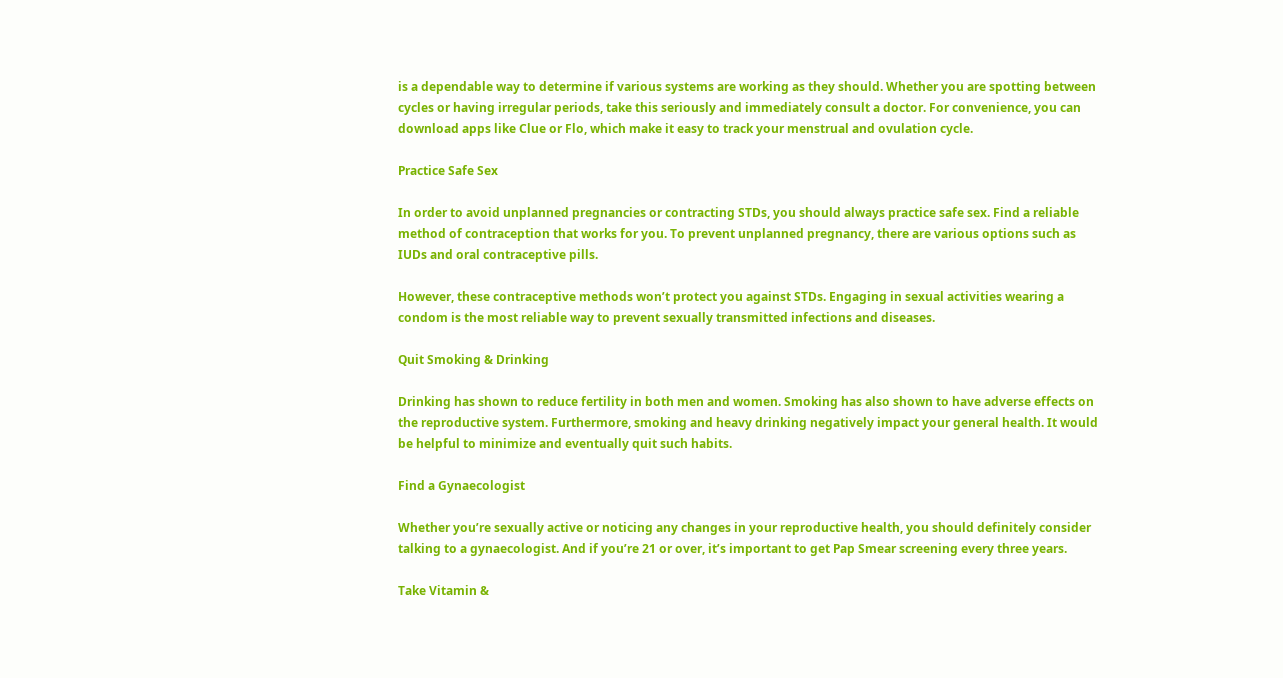is a dependable way to determine if various systems are working as they should. Whether you are spotting between cycles or having irregular periods, take this seriously and immediately consult a doctor. For convenience, you can download apps like Clue or Flo, which make it easy to track your menstrual and ovulation cycle.

Practice Safe Sex

In order to avoid unplanned pregnancies or contracting STDs, you should always practice safe sex. Find a reliable method of contraception that works for you. To prevent unplanned pregnancy, there are various options such as IUDs and oral contraceptive pills.

However, these contraceptive methods won’t protect you against STDs. Engaging in sexual activities wearing a condom is the most reliable way to prevent sexually transmitted infections and diseases.

Quit Smoking & Drinking

Drinking has shown to reduce fertility in both men and women. Smoking has also shown to have adverse effects on the reproductive system. Furthermore, smoking and heavy drinking negatively impact your general health. It would be helpful to minimize and eventually quit such habits.

Find a Gynaecologist

Whether you’re sexually active or noticing any changes in your reproductive health, you should definitely consider talking to a gynaecologist. And if you’re 21 or over, it’s important to get Pap Smear screening every three years.

Take Vitamin &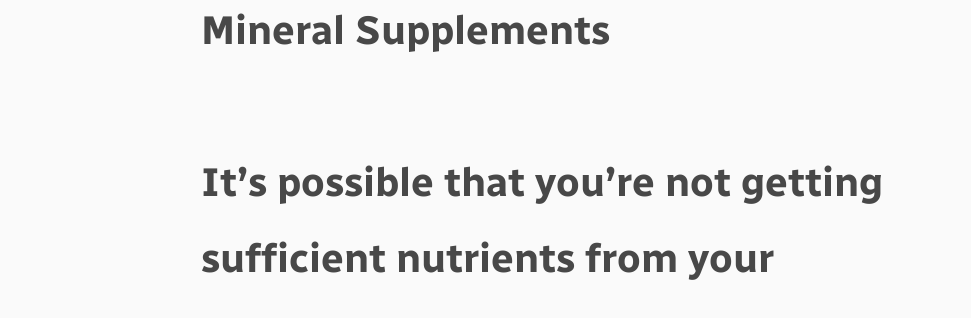Mineral Supplements

It’s possible that you’re not getting sufficient nutrients from your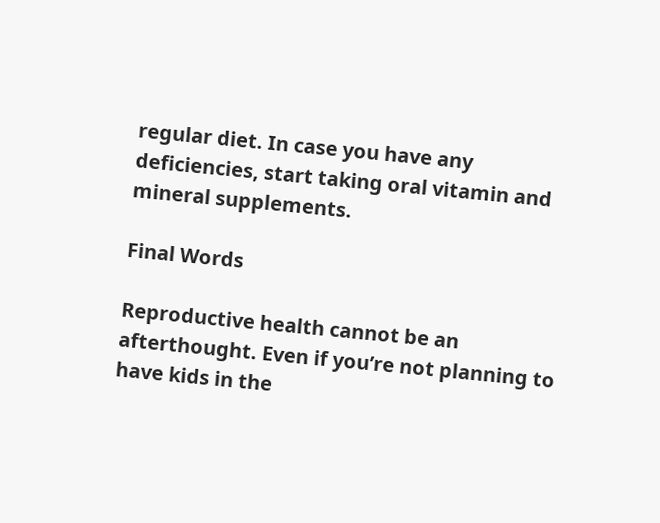regular diet. In case you have any deficiencies, start taking oral vitamin and mineral supplements.

Final Words

Reproductive health cannot be an afterthought. Even if you’re not planning to have kids in the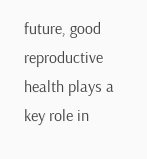future, good reproductive health plays a key role in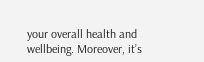your overall health and wellbeing. Moreover, it’s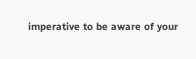imperative to be aware of your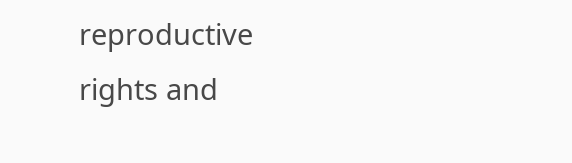reproductive rights and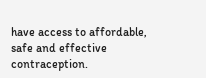have access to affordable, safe and effective contraception.